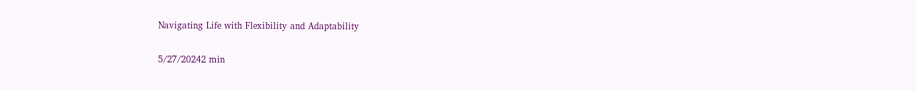Navigating Life with Flexibility and Adaptability

5/27/20242 min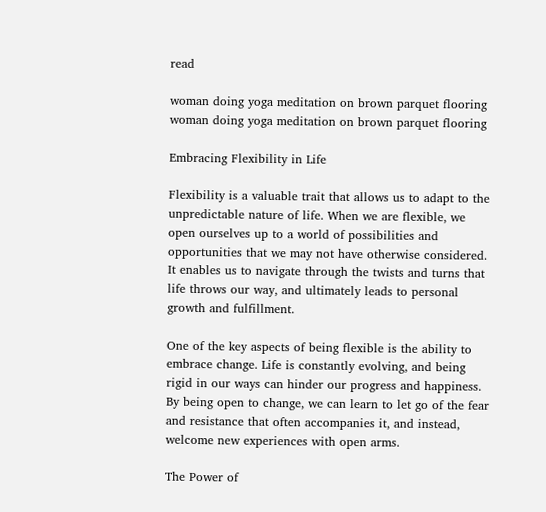read

woman doing yoga meditation on brown parquet flooring
woman doing yoga meditation on brown parquet flooring

Embracing Flexibility in Life

Flexibility is a valuable trait that allows us to adapt to the unpredictable nature of life. When we are flexible, we open ourselves up to a world of possibilities and opportunities that we may not have otherwise considered. It enables us to navigate through the twists and turns that life throws our way, and ultimately leads to personal growth and fulfillment.

One of the key aspects of being flexible is the ability to embrace change. Life is constantly evolving, and being rigid in our ways can hinder our progress and happiness. By being open to change, we can learn to let go of the fear and resistance that often accompanies it, and instead, welcome new experiences with open arms.

The Power of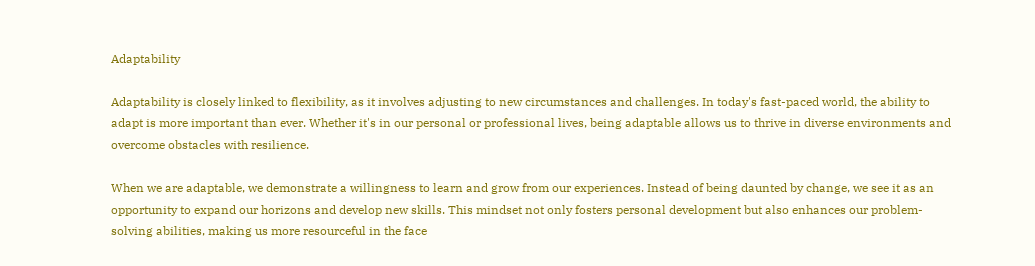Adaptability

Adaptability is closely linked to flexibility, as it involves adjusting to new circumstances and challenges. In today's fast-paced world, the ability to adapt is more important than ever. Whether it's in our personal or professional lives, being adaptable allows us to thrive in diverse environments and overcome obstacles with resilience.

When we are adaptable, we demonstrate a willingness to learn and grow from our experiences. Instead of being daunted by change, we see it as an opportunity to expand our horizons and develop new skills. This mindset not only fosters personal development but also enhances our problem-solving abilities, making us more resourceful in the face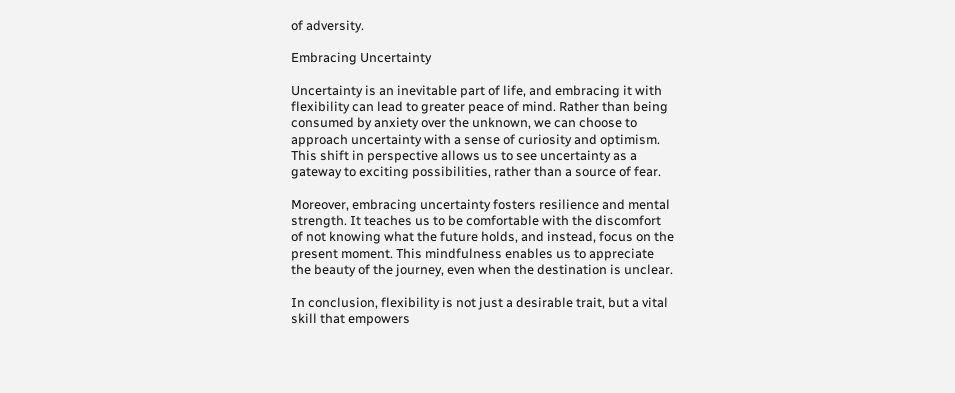of adversity.

Embracing Uncertainty

Uncertainty is an inevitable part of life, and embracing it with flexibility can lead to greater peace of mind. Rather than being consumed by anxiety over the unknown, we can choose to approach uncertainty with a sense of curiosity and optimism. This shift in perspective allows us to see uncertainty as a gateway to exciting possibilities, rather than a source of fear.

Moreover, embracing uncertainty fosters resilience and mental strength. It teaches us to be comfortable with the discomfort of not knowing what the future holds, and instead, focus on the present moment. This mindfulness enables us to appreciate the beauty of the journey, even when the destination is unclear.

In conclusion, flexibility is not just a desirable trait, but a vital skill that empowers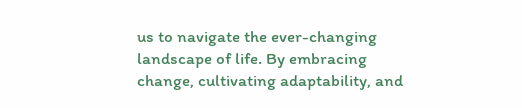us to navigate the ever-changing landscape of life. By embracing change, cultivating adaptability, and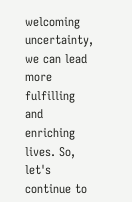welcoming uncertainty, we can lead more fulfilling and enriching lives. So, let's continue to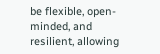be flexible, open-minded, and resilient, allowing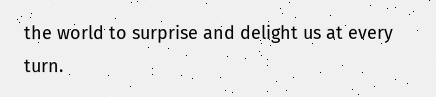the world to surprise and delight us at every turn.